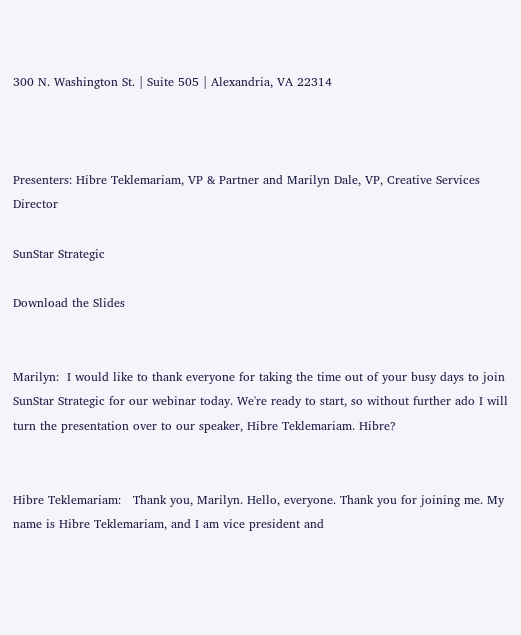300 N. Washington St. | Suite 505 | Alexandria, VA 22314



Presenters: Hibre Teklemariam, VP & Partner and Marilyn Dale, VP, Creative Services Director

SunStar Strategic

Download the Slides


Marilyn:  I would like to thank everyone for taking the time out of your busy days to join SunStar Strategic for our webinar today. We're ready to start, so without further ado I will turn the presentation over to our speaker, Hibre Teklemariam. Hibre?


Hibre Teklemariam:   Thank you, Marilyn. Hello, everyone. Thank you for joining me. My name is Hibre Teklemariam, and I am vice president and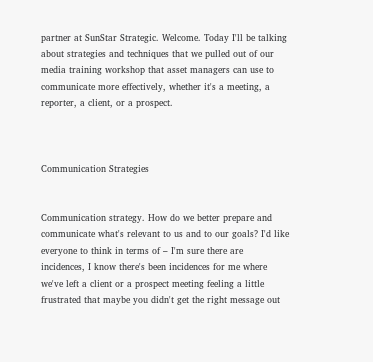partner at SunStar Strategic. Welcome. Today I'll be talking about strategies and techniques that we pulled out of our media training workshop that asset managers can use to communicate more effectively, whether it's a meeting, a reporter, a client, or a prospect.



Communication Strategies


Communication strategy. How do we better prepare and communicate what's relevant to us and to our goals? I'd like everyone to think in terms of – I'm sure there are incidences, I know there's been incidences for me where we've left a client or a prospect meeting feeling a little frustrated that maybe you didn't get the right message out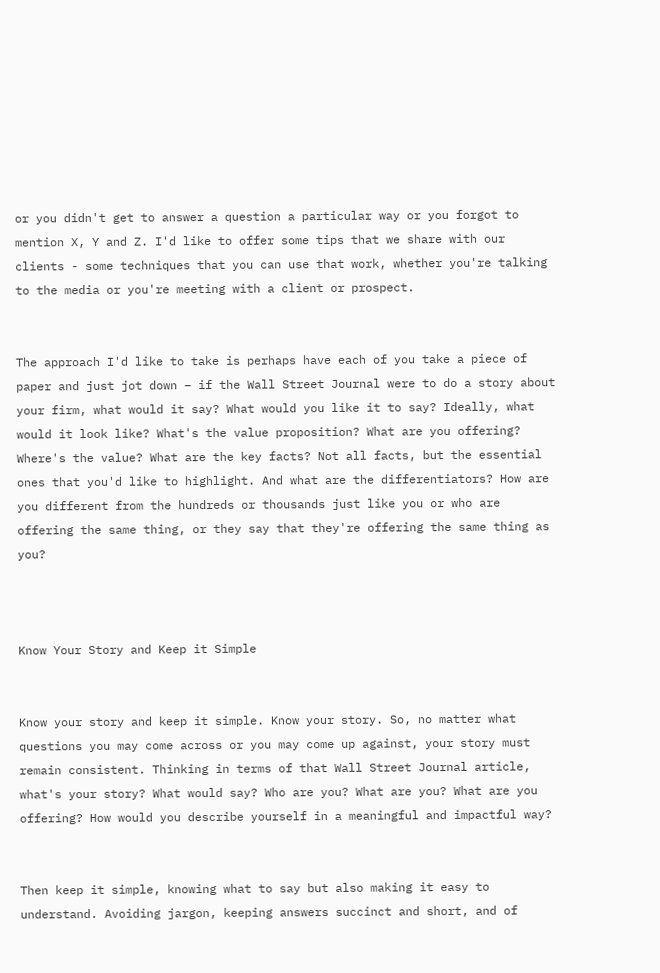or you didn't get to answer a question a particular way or you forgot to mention X, Y and Z. I'd like to offer some tips that we share with our clients - some techniques that you can use that work, whether you're talking to the media or you're meeting with a client or prospect.


The approach I'd like to take is perhaps have each of you take a piece of paper and just jot down – if the Wall Street Journal were to do a story about your firm, what would it say? What would you like it to say? Ideally, what would it look like? What's the value proposition? What are you offering? Where's the value? What are the key facts? Not all facts, but the essential ones that you'd like to highlight. And what are the differentiators? How are you different from the hundreds or thousands just like you or who are offering the same thing, or they say that they're offering the same thing as you?



Know Your Story and Keep it Simple


Know your story and keep it simple. Know your story. So, no matter what questions you may come across or you may come up against, your story must remain consistent. Thinking in terms of that Wall Street Journal article, what's your story? What would say? Who are you? What are you? What are you offering? How would you describe yourself in a meaningful and impactful way?


Then keep it simple, knowing what to say but also making it easy to understand. Avoiding jargon, keeping answers succinct and short, and of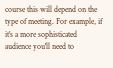course this will depend on the type of meeting. For example, if it's a more sophisticated audience you'll need to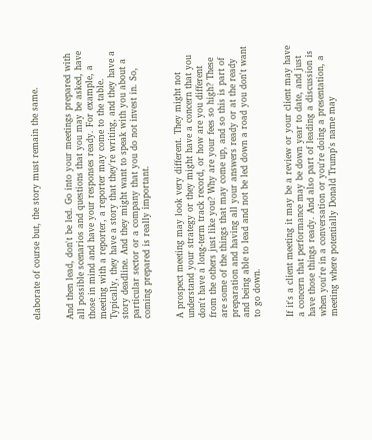elaborate of course but, the story must remain the same.


And then lead, don't be led. Go into your meetings prepared with all possible scenarios and questions that you may be asked, have those in mind and have your responses ready. For example, a meeting with a reporter, a reporter may come to the table. Typically, they have a story that they're writing, and they have a story deadline. And they might want to speak with you about a particular sector or a company that you do not invest in. So, coming prepared is really important.


A prospect meeting may look very different. They might not understand your strategy or they might have a concern that you don't have a long-term track record, or how are you different from the others just like you? Why are your fees so high? These are some of the things that may come up, and so this is part of preparation and having all your answers ready or at the ready and being able to lead and not be led down a road you don't want to go down.


If it's a client meeting it may be a review or your client may have a concern that performance may be down year to date, and just have those things ready. And also part of leading a discussion is when you're in a conversation or you're doing a presentation, a meeting where potentially Donald Trump's name may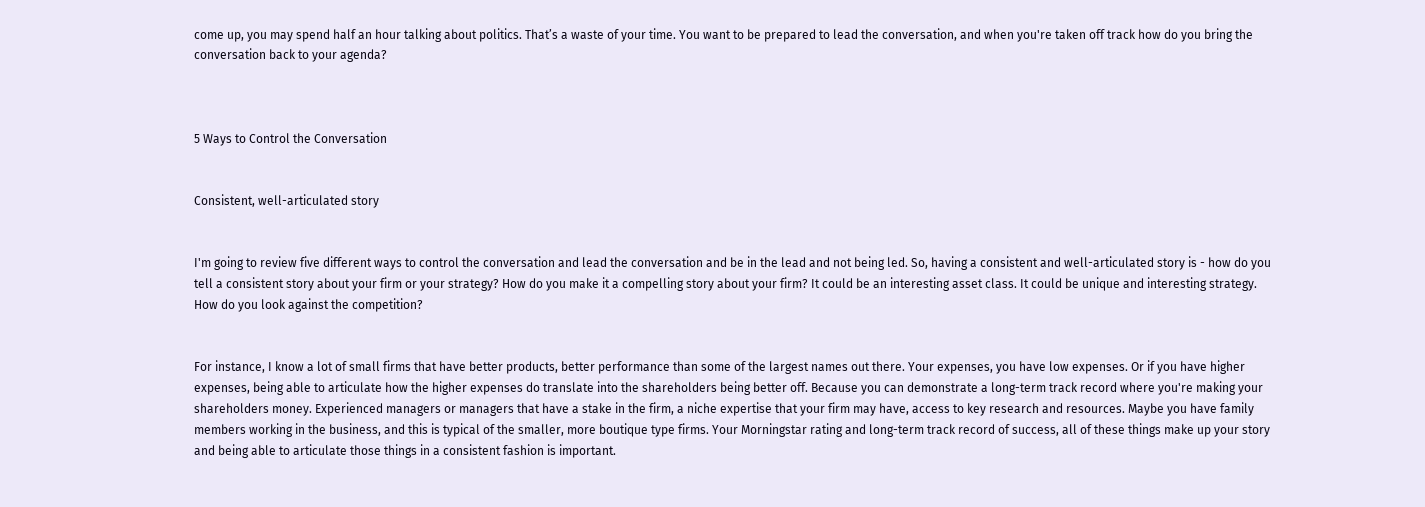come up, you may spend half an hour talking about politics. That’s a waste of your time. You want to be prepared to lead the conversation, and when you're taken off track how do you bring the conversation back to your agenda?



5 Ways to Control the Conversation


Consistent, well-articulated story


I'm going to review five different ways to control the conversation and lead the conversation and be in the lead and not being led. So, having a consistent and well-articulated story is - how do you tell a consistent story about your firm or your strategy? How do you make it a compelling story about your firm? It could be an interesting asset class. It could be unique and interesting strategy. How do you look against the competition?


For instance, I know a lot of small firms that have better products, better performance than some of the largest names out there. Your expenses, you have low expenses. Or if you have higher expenses, being able to articulate how the higher expenses do translate into the shareholders being better off. Because you can demonstrate a long-term track record where you're making your shareholders money. Experienced managers or managers that have a stake in the firm, a niche expertise that your firm may have, access to key research and resources. Maybe you have family members working in the business, and this is typical of the smaller, more boutique type firms. Your Morningstar rating and long-term track record of success, all of these things make up your story and being able to articulate those things in a consistent fashion is important.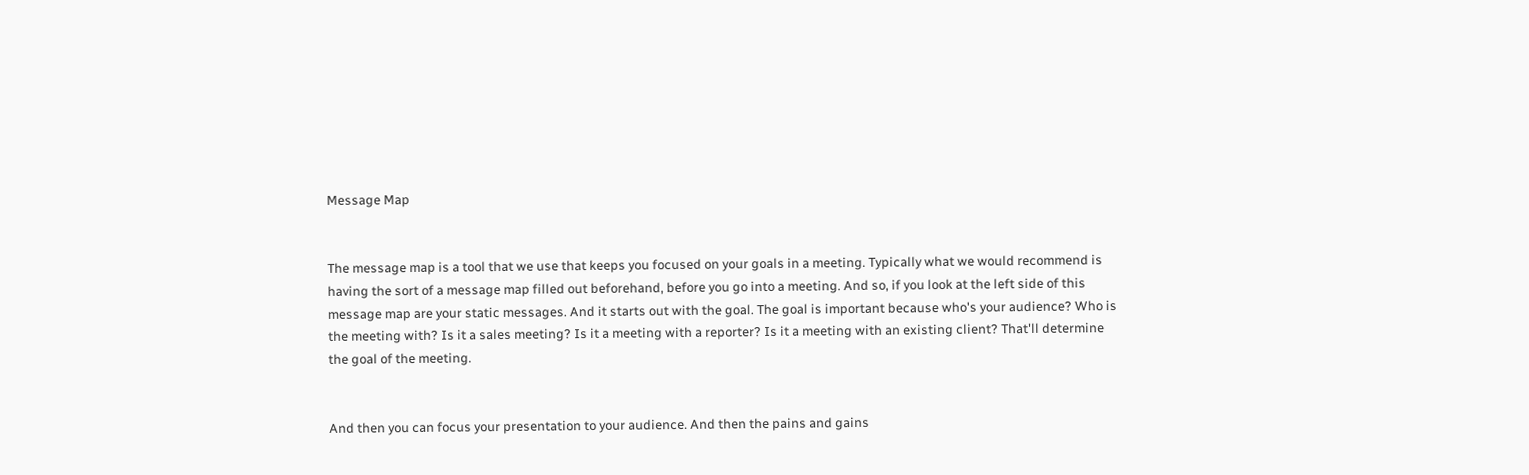Message Map


The message map is a tool that we use that keeps you focused on your goals in a meeting. Typically what we would recommend is having the sort of a message map filled out beforehand, before you go into a meeting. And so, if you look at the left side of this message map are your static messages. And it starts out with the goal. The goal is important because who's your audience? Who is the meeting with? Is it a sales meeting? Is it a meeting with a reporter? Is it a meeting with an existing client? That'll determine the goal of the meeting.


And then you can focus your presentation to your audience. And then the pains and gains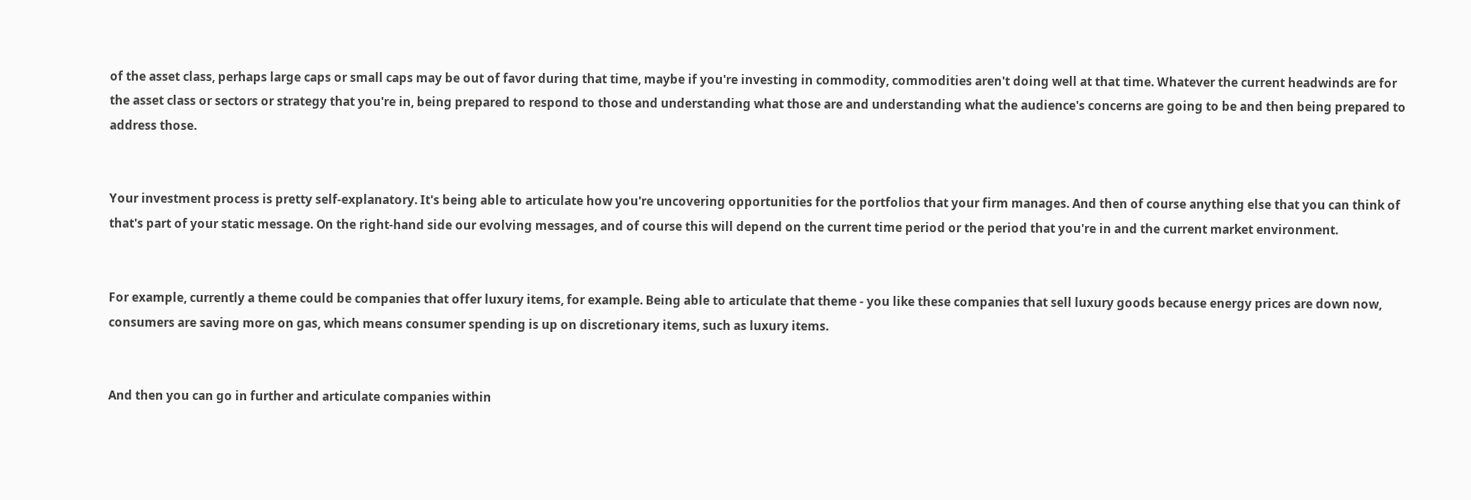of the asset class, perhaps large caps or small caps may be out of favor during that time, maybe if you're investing in commodity, commodities aren't doing well at that time. Whatever the current headwinds are for the asset class or sectors or strategy that you're in, being prepared to respond to those and understanding what those are and understanding what the audience's concerns are going to be and then being prepared to address those.


Your investment process is pretty self-explanatory. It's being able to articulate how you're uncovering opportunities for the portfolios that your firm manages. And then of course anything else that you can think of that's part of your static message. On the right-hand side our evolving messages, and of course this will depend on the current time period or the period that you're in and the current market environment.


For example, currently a theme could be companies that offer luxury items, for example. Being able to articulate that theme - you like these companies that sell luxury goods because energy prices are down now, consumers are saving more on gas, which means consumer spending is up on discretionary items, such as luxury items.


And then you can go in further and articulate companies within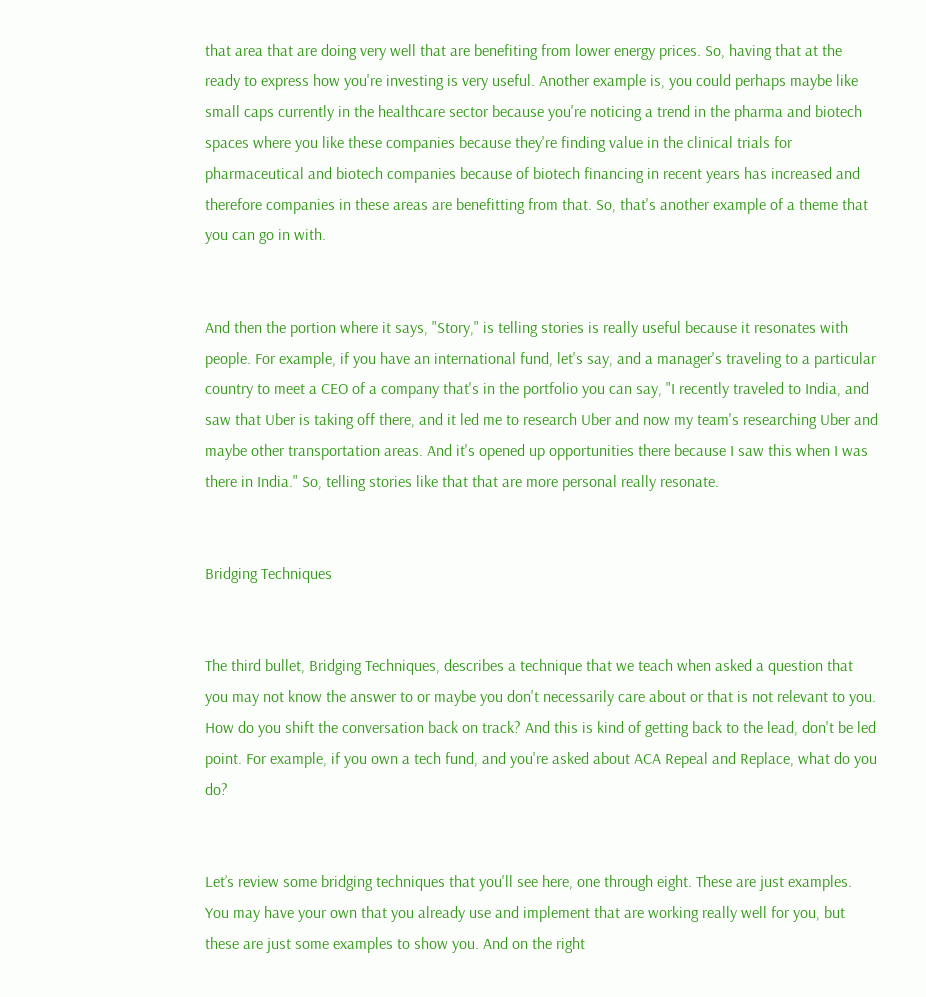that area that are doing very well that are benefiting from lower energy prices. So, having that at the ready to express how you're investing is very useful. Another example is, you could perhaps maybe like small caps currently in the healthcare sector because you're noticing a trend in the pharma and biotech spaces where you like these companies because they're finding value in the clinical trials for pharmaceutical and biotech companies because of biotech financing in recent years has increased and therefore companies in these areas are benefitting from that. So, that's another example of a theme that you can go in with.


And then the portion where it says, "Story," is telling stories is really useful because it resonates with people. For example, if you have an international fund, let's say, and a manager's traveling to a particular country to meet a CEO of a company that's in the portfolio you can say, "I recently traveled to India, and saw that Uber is taking off there, and it led me to research Uber and now my team's researching Uber and maybe other transportation areas. And it's opened up opportunities there because I saw this when I was there in India." So, telling stories like that that are more personal really resonate.


Bridging Techniques


The third bullet, Bridging Techniques, describes a technique that we teach when asked a question that you may not know the answer to or maybe you don't necessarily care about or that is not relevant to you. How do you shift the conversation back on track? And this is kind of getting back to the lead, don't be led point. For example, if you own a tech fund, and you're asked about ACA Repeal and Replace, what do you do?


Let’s review some bridging techniques that you'll see here, one through eight. These are just examples. You may have your own that you already use and implement that are working really well for you, but these are just some examples to show you. And on the right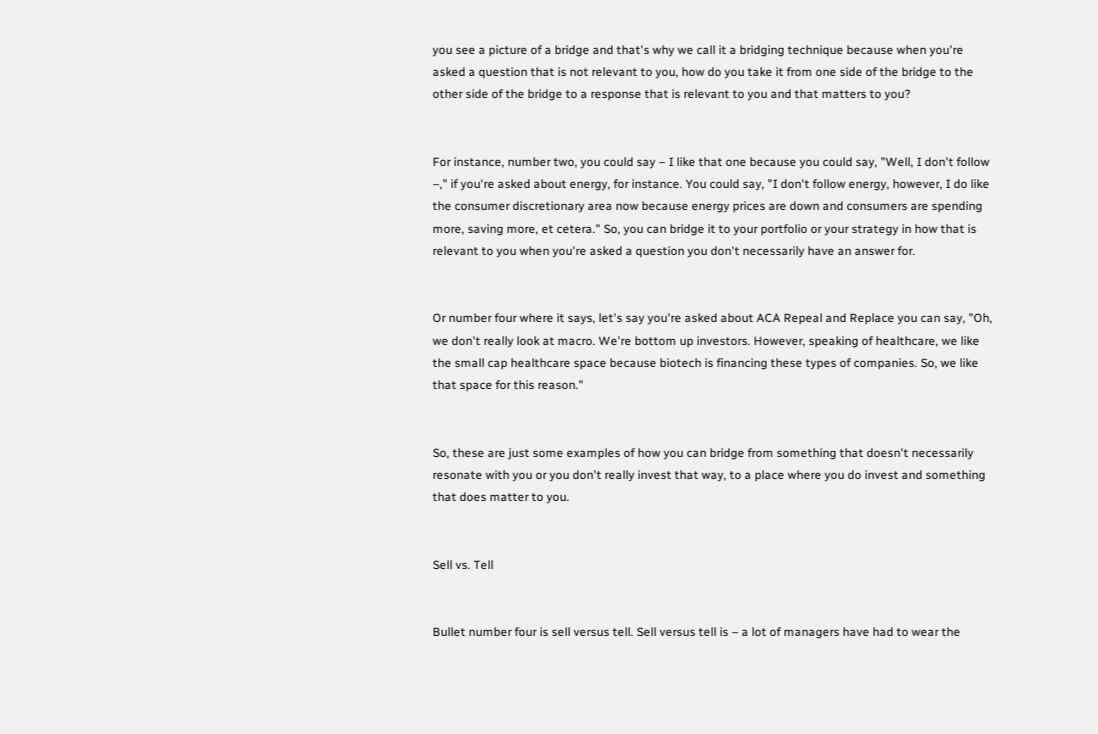you see a picture of a bridge and that's why we call it a bridging technique because when you're asked a question that is not relevant to you, how do you take it from one side of the bridge to the other side of the bridge to a response that is relevant to you and that matters to you?


For instance, number two, you could say – I like that one because you could say, "Well, I don't follow –," if you're asked about energy, for instance. You could say, "I don't follow energy, however, I do like the consumer discretionary area now because energy prices are down and consumers are spending more, saving more, et cetera." So, you can bridge it to your portfolio or your strategy in how that is relevant to you when you're asked a question you don't necessarily have an answer for.


Or number four where it says, let's say you're asked about ACA Repeal and Replace you can say, "Oh, we don't really look at macro. We're bottom up investors. However, speaking of healthcare, we like the small cap healthcare space because biotech is financing these types of companies. So, we like that space for this reason."


So, these are just some examples of how you can bridge from something that doesn't necessarily resonate with you or you don't really invest that way, to a place where you do invest and something that does matter to you.


Sell vs. Tell


Bullet number four is sell versus tell. Sell versus tell is – a lot of managers have had to wear the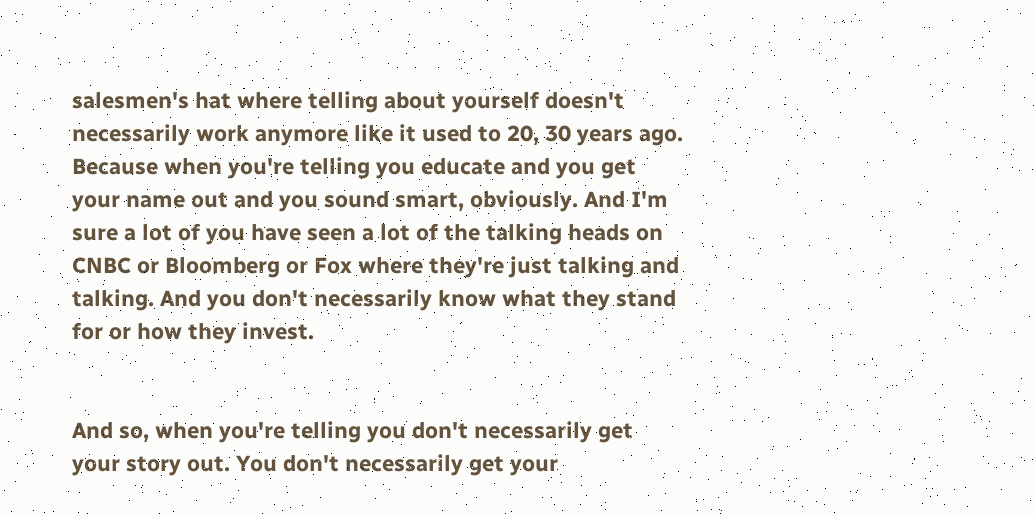salesmen's hat where telling about yourself doesn't necessarily work anymore like it used to 20, 30 years ago. Because when you're telling you educate and you get your name out and you sound smart, obviously. And I'm sure a lot of you have seen a lot of the talking heads on CNBC or Bloomberg or Fox where they're just talking and talking. And you don't necessarily know what they stand for or how they invest.


And so, when you're telling you don't necessarily get your story out. You don't necessarily get your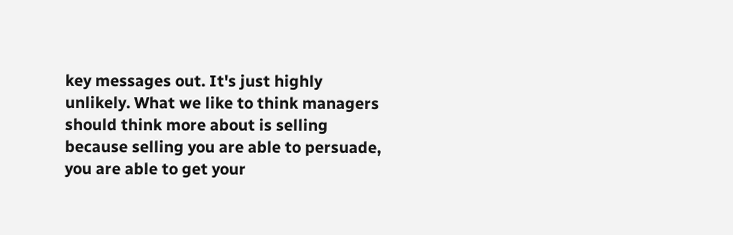key messages out. It's just highly unlikely. What we like to think managers should think more about is selling because selling you are able to persuade, you are able to get your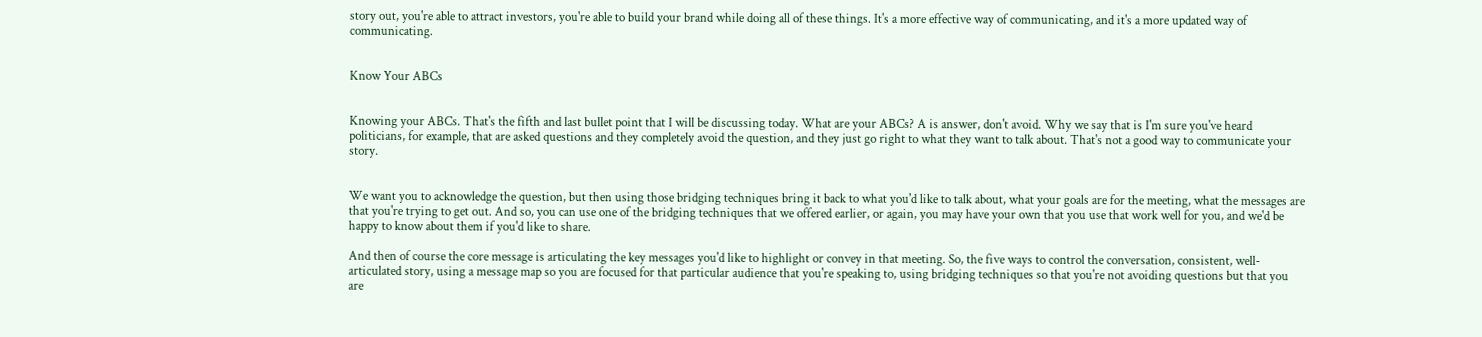story out, you're able to attract investors, you're able to build your brand while doing all of these things. It's a more effective way of communicating, and it's a more updated way of communicating.


Know Your ABCs


Knowing your ABCs. That's the fifth and last bullet point that I will be discussing today. What are your ABCs? A is answer, don't avoid. Why we say that is I'm sure you've heard politicians, for example, that are asked questions and they completely avoid the question, and they just go right to what they want to talk about. That's not a good way to communicate your story.


We want you to acknowledge the question, but then using those bridging techniques bring it back to what you'd like to talk about, what your goals are for the meeting, what the messages are that you're trying to get out. And so, you can use one of the bridging techniques that we offered earlier, or again, you may have your own that you use that work well for you, and we'd be happy to know about them if you'd like to share.

And then of course the core message is articulating the key messages you'd like to highlight or convey in that meeting. So, the five ways to control the conversation, consistent, well-articulated story, using a message map so you are focused for that particular audience that you're speaking to, using bridging techniques so that you're not avoiding questions but that you are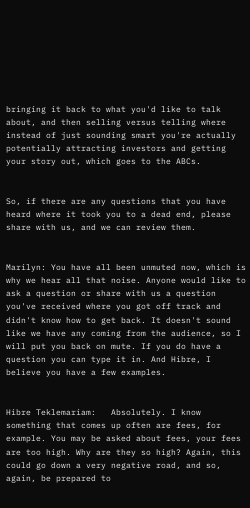bringing it back to what you'd like to talk about, and then selling versus telling where instead of just sounding smart you're actually potentially attracting investors and getting your story out, which goes to the ABCs.


So, if there are any questions that you have heard where it took you to a dead end, please share with us, and we can review them.


Marilyn: You have all been unmuted now, which is why we hear all that noise. Anyone would like to ask a question or share with us a question you've received where you got off track and didn't know how to get back. It doesn't sound like we have any coming from the audience, so I will put you back on mute. If you do have a question you can type it in. And Hibre, I believe you have a few examples.


Hibre Teklemariam:   Absolutely. I know something that comes up often are fees, for example. You may be asked about fees, your fees are too high. Why are they so high? Again, this could go down a very negative road, and so, again, be prepared to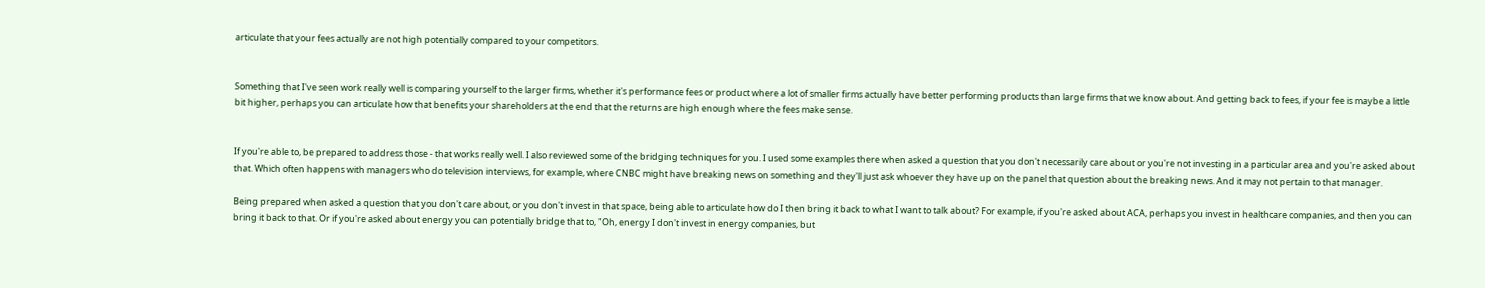articulate that your fees actually are not high potentially compared to your competitors.


Something that I've seen work really well is comparing yourself to the larger firms, whether it's performance fees or product where a lot of smaller firms actually have better performing products than large firms that we know about. And getting back to fees, if your fee is maybe a little bit higher, perhaps you can articulate how that benefits your shareholders at the end that the returns are high enough where the fees make sense.


If you're able to, be prepared to address those - that works really well. I also reviewed some of the bridging techniques for you. I used some examples there when asked a question that you don't necessarily care about or you're not investing in a particular area and you're asked about that. Which often happens with managers who do television interviews, for example, where CNBC might have breaking news on something and they'll just ask whoever they have up on the panel that question about the breaking news. And it may not pertain to that manager.

Being prepared when asked a question that you don't care about, or you don't invest in that space, being able to articulate how do I then bring it back to what I want to talk about? For example, if you're asked about ACA, perhaps you invest in healthcare companies, and then you can bring it back to that. Or if you're asked about energy you can potentially bridge that to, "Oh, energy I don't invest in energy companies, but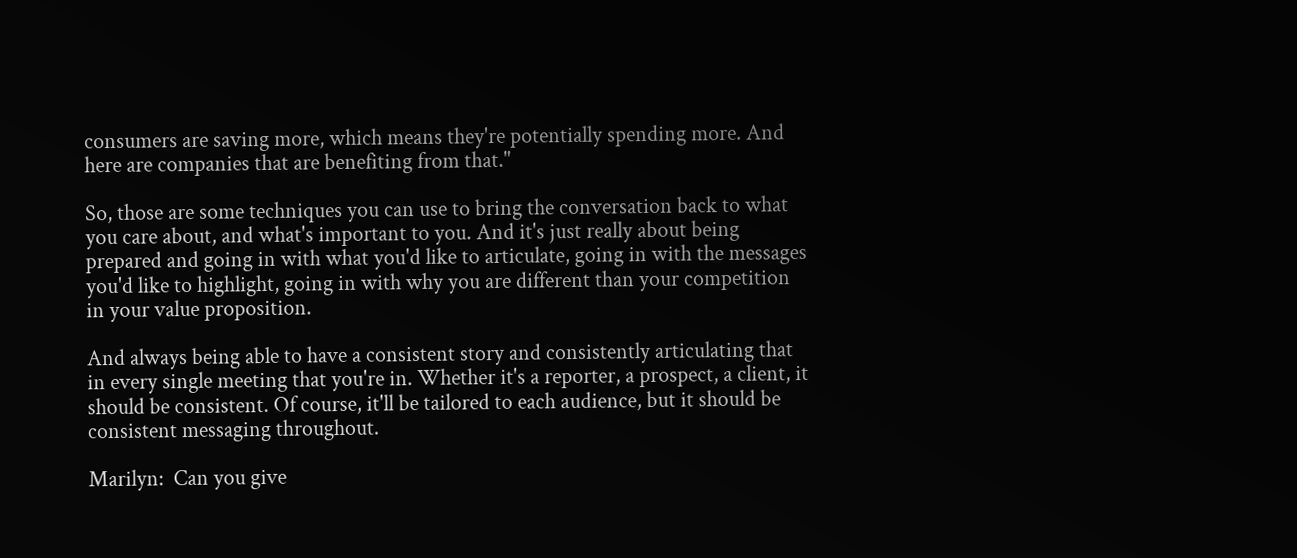consumers are saving more, which means they're potentially spending more. And here are companies that are benefiting from that."

So, those are some techniques you can use to bring the conversation back to what you care about, and what's important to you. And it's just really about being prepared and going in with what you'd like to articulate, going in with the messages you'd like to highlight, going in with why you are different than your competition in your value proposition.

And always being able to have a consistent story and consistently articulating that in every single meeting that you're in. Whether it's a reporter, a prospect, a client, it should be consistent. Of course, it'll be tailored to each audience, but it should be consistent messaging throughout.

Marilyn:  Can you give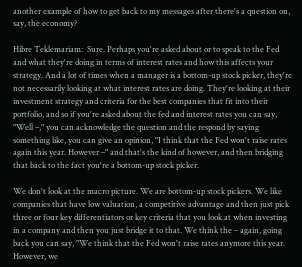another example of how to get back to my messages after there's a question on, say, the economy?

Hibre Teklemariam:  Sure. Perhaps you're asked about or to speak to the Fed and what they're doing in terms of interest rates and how this affects your strategy. And a lot of times when a manager is a bottom-up stock picker, they're not necessarily looking at what interest rates are doing. They're looking at their investment strategy and criteria for the best companies that fit into their portfolio, and so if you're asked about the fed and interest rates you can say, "Well –," you can acknowledge the question and the respond by saying something like, you can give an opinion, "I think that the Fed won't raise rates again this year. However –" and that's the kind of however, and then bridging that back to the fact you're a bottom-up stock picker.

We don't look at the macro picture. We are bottom-up stock pickers. We like companies that have low valuation, a competitive advantage and then just pick three or four key differentiators or key criteria that you look at when investing in a company and then you just bridge it to that. We think the – again, going back you can say, "We think that the Fed won't raise rates anymore this year. However, we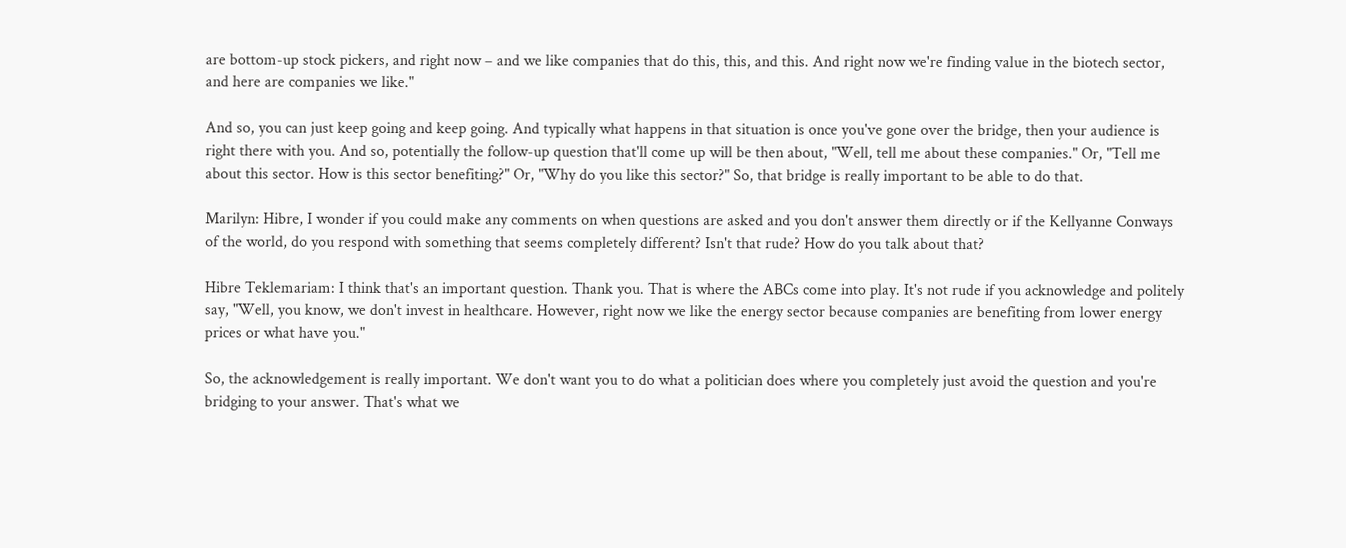are bottom-up stock pickers, and right now – and we like companies that do this, this, and this. And right now we're finding value in the biotech sector, and here are companies we like."

And so, you can just keep going and keep going. And typically what happens in that situation is once you've gone over the bridge, then your audience is right there with you. And so, potentially the follow-up question that'll come up will be then about, "Well, tell me about these companies." Or, "Tell me about this sector. How is this sector benefiting?" Or, "Why do you like this sector?" So, that bridge is really important to be able to do that.

Marilyn: Hibre, I wonder if you could make any comments on when questions are asked and you don't answer them directly or if the Kellyanne Conways of the world, do you respond with something that seems completely different? Isn't that rude? How do you talk about that?

Hibre Teklemariam: I think that's an important question. Thank you. That is where the ABCs come into play. It's not rude if you acknowledge and politely say, "Well, you know, we don't invest in healthcare. However, right now we like the energy sector because companies are benefiting from lower energy prices or what have you."

So, the acknowledgement is really important. We don't want you to do what a politician does where you completely just avoid the question and you're bridging to your answer. That's what we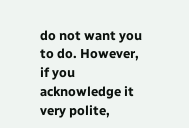do not want you to do. However, if you acknowledge it very polite,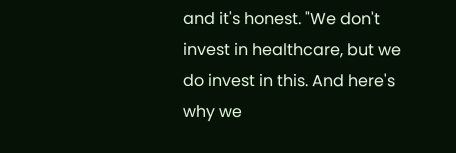and it's honest. "We don't invest in healthcare, but we do invest in this. And here's why we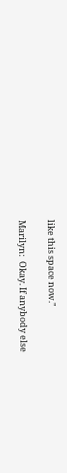like this space now."

Marilyn:  Okay. If anybody else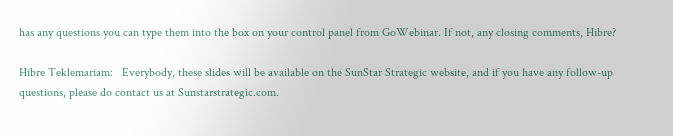has any questions you can type them into the box on your control panel from GoWebinar. If not, any closing comments, Hibre?

Hibre Teklemariam:   Everybody, these slides will be available on the SunStar Strategic website, and if you have any follow-up questions, please do contact us at Sunstarstrategic.com.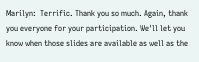Marilyn:  Terrific. Thank you so much. Again, thank you everyone for your participation. We'll let you know when those slides are available as well as the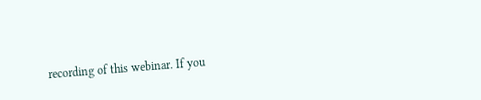recording of this webinar. If you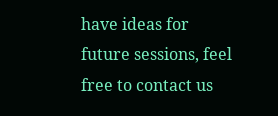have ideas for future sessions, feel free to contact us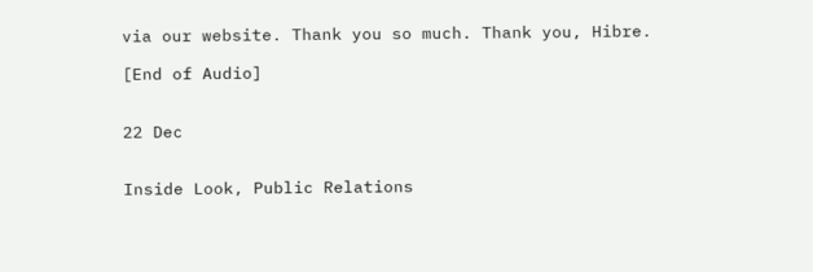via our website. Thank you so much. Thank you, Hibre.

[End of Audio]


22 Dec


Inside Look, Public Relations